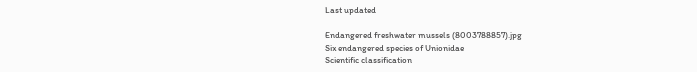Last updated

Endangered freshwater mussels (8003788857).jpg
Six endangered species of Unionidae
Scientific classification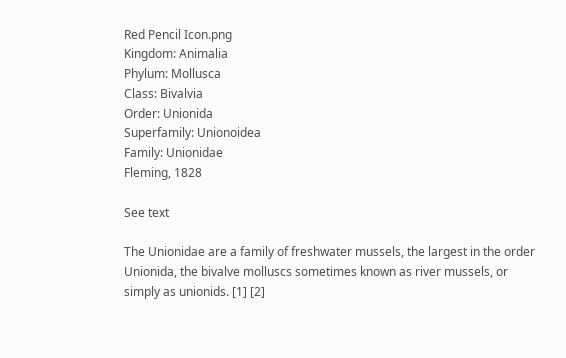Red Pencil Icon.png
Kingdom: Animalia
Phylum: Mollusca
Class: Bivalvia
Order: Unionida
Superfamily: Unionoidea
Family: Unionidae
Fleming, 1828

See text

The Unionidae are a family of freshwater mussels, the largest in the order Unionida, the bivalve molluscs sometimes known as river mussels, or simply as unionids. [1] [2]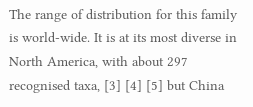The range of distribution for this family is world-wide. It is at its most diverse in North America, with about 297 recognised taxa, [3] [4] [5] but China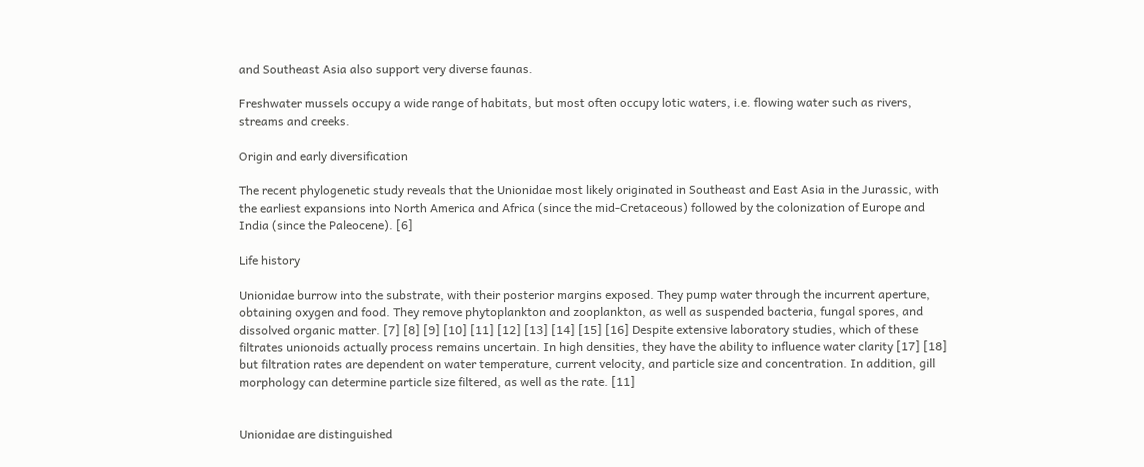and Southeast Asia also support very diverse faunas.

Freshwater mussels occupy a wide range of habitats, but most often occupy lotic waters, i.e. flowing water such as rivers, streams and creeks.

Origin and early diversification

The recent phylogenetic study reveals that the Unionidae most likely originated in Southeast and East Asia in the Jurassic, with the earliest expansions into North America and Africa (since the mid-Cretaceous) followed by the colonization of Europe and India (since the Paleocene). [6]

Life history

Unionidae burrow into the substrate, with their posterior margins exposed. They pump water through the incurrent aperture, obtaining oxygen and food. They remove phytoplankton and zooplankton, as well as suspended bacteria, fungal spores, and dissolved organic matter. [7] [8] [9] [10] [11] [12] [13] [14] [15] [16] Despite extensive laboratory studies, which of these filtrates unionoids actually process remains uncertain. In high densities, they have the ability to influence water clarity [17] [18] but filtration rates are dependent on water temperature, current velocity, and particle size and concentration. In addition, gill morphology can determine particle size filtered, as well as the rate. [11]


Unionidae are distinguished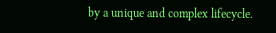by a unique and complex lifecycle.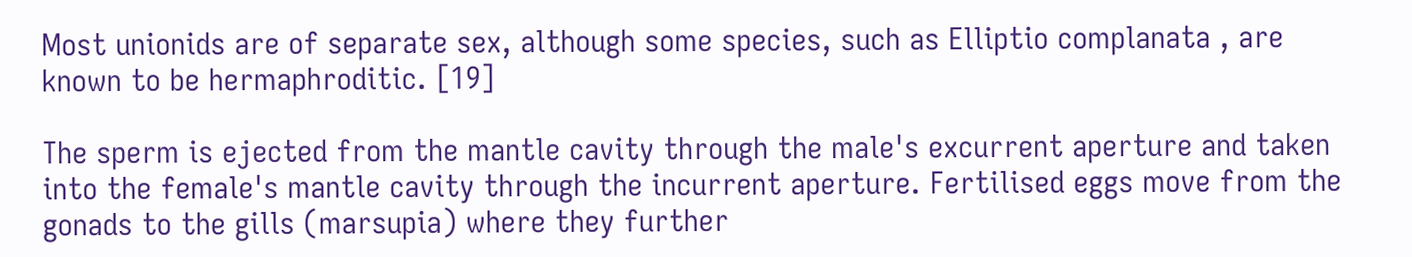Most unionids are of separate sex, although some species, such as Elliptio complanata , are known to be hermaphroditic. [19]

The sperm is ejected from the mantle cavity through the male's excurrent aperture and taken into the female's mantle cavity through the incurrent aperture. Fertilised eggs move from the gonads to the gills (marsupia) where they further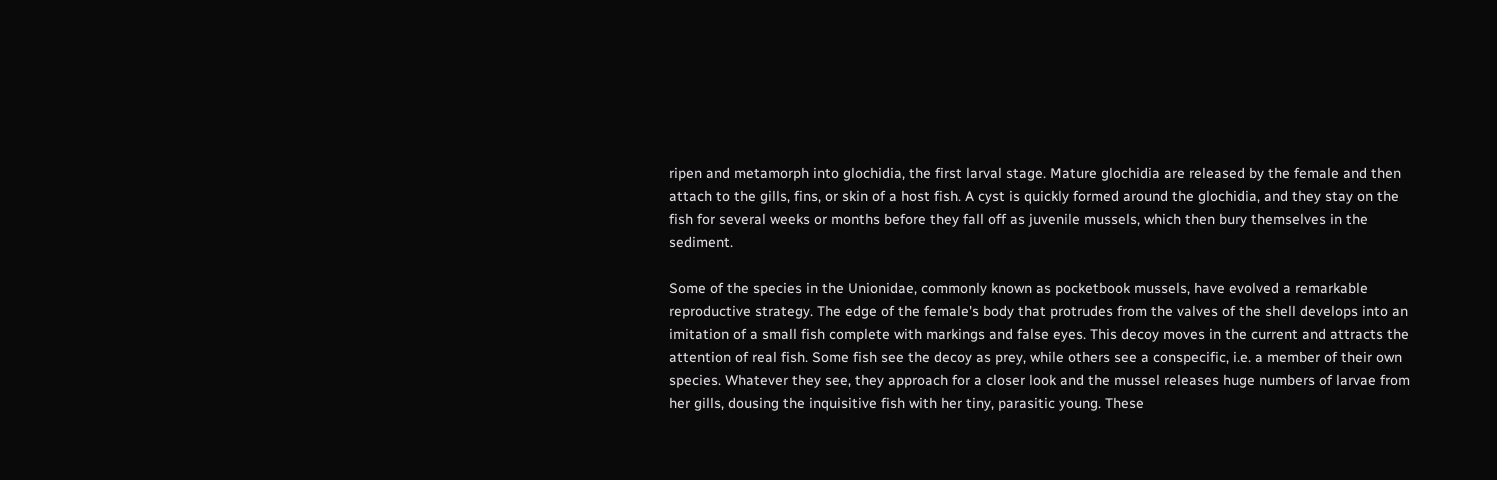ripen and metamorph into glochidia, the first larval stage. Mature glochidia are released by the female and then attach to the gills, fins, or skin of a host fish. A cyst is quickly formed around the glochidia, and they stay on the fish for several weeks or months before they fall off as juvenile mussels, which then bury themselves in the sediment.

Some of the species in the Unionidae, commonly known as pocketbook mussels, have evolved a remarkable reproductive strategy. The edge of the female's body that protrudes from the valves of the shell develops into an imitation of a small fish complete with markings and false eyes. This decoy moves in the current and attracts the attention of real fish. Some fish see the decoy as prey, while others see a conspecific, i.e. a member of their own species. Whatever they see, they approach for a closer look and the mussel releases huge numbers of larvae from her gills, dousing the inquisitive fish with her tiny, parasitic young. These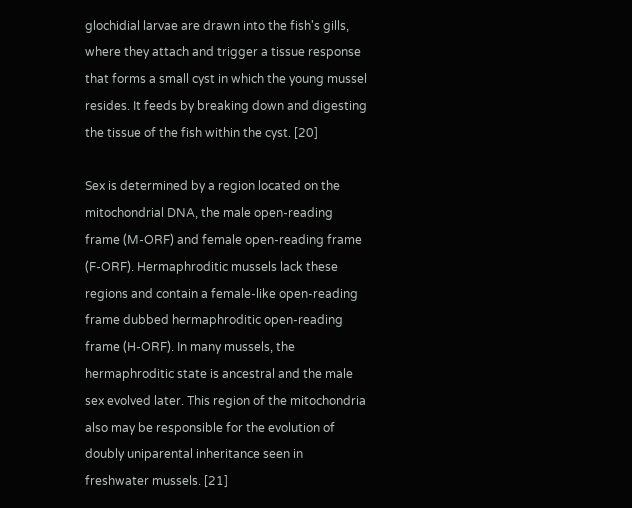glochidial larvae are drawn into the fish's gills, where they attach and trigger a tissue response that forms a small cyst in which the young mussel resides. It feeds by breaking down and digesting the tissue of the fish within the cyst. [20]

Sex is determined by a region located on the mitochondrial DNA, the male open-reading frame (M-ORF) and female open-reading frame (F-ORF). Hermaphroditic mussels lack these regions and contain a female-like open-reading frame dubbed hermaphroditic open-reading frame (H-ORF). In many mussels, the hermaphroditic state is ancestral and the male sex evolved later. This region of the mitochondria also may be responsible for the evolution of doubly uniparental inheritance seen in freshwater mussels. [21]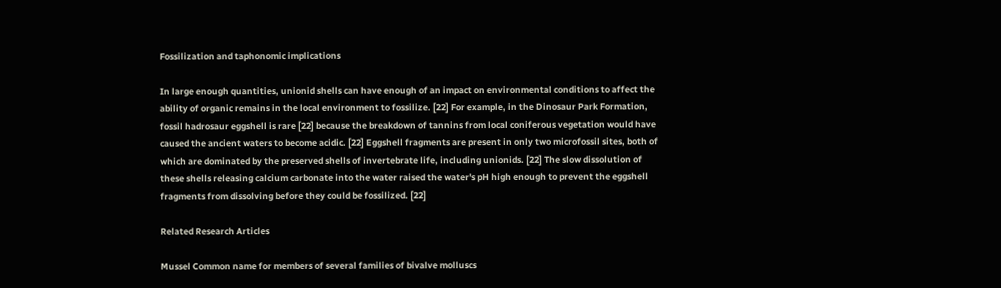Fossilization and taphonomic implications

In large enough quantities, unionid shells can have enough of an impact on environmental conditions to affect the ability of organic remains in the local environment to fossilize. [22] For example, in the Dinosaur Park Formation, fossil hadrosaur eggshell is rare [22] because the breakdown of tannins from local coniferous vegetation would have caused the ancient waters to become acidic. [22] Eggshell fragments are present in only two microfossil sites, both of which are dominated by the preserved shells of invertebrate life, including unionids. [22] The slow dissolution of these shells releasing calcium carbonate into the water raised the water's pH high enough to prevent the eggshell fragments from dissolving before they could be fossilized. [22]

Related Research Articles

Mussel Common name for members of several families of bivalve molluscs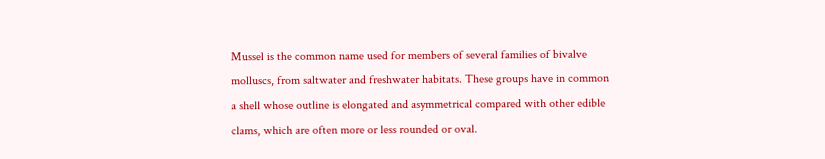Mussel is the common name used for members of several families of bivalve molluscs, from saltwater and freshwater habitats. These groups have in common a shell whose outline is elongated and asymmetrical compared with other edible clams, which are often more or less rounded or oval.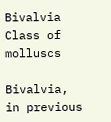Bivalvia Class of molluscs

Bivalvia, in previous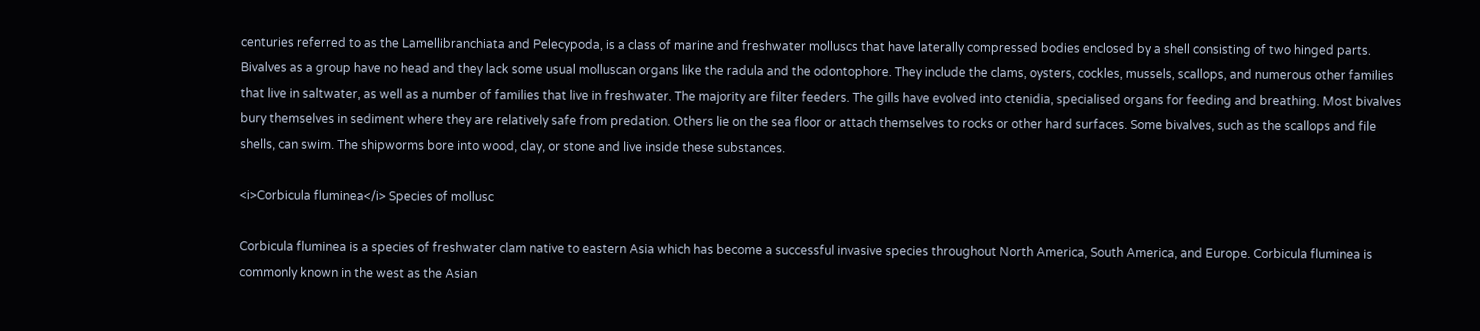centuries referred to as the Lamellibranchiata and Pelecypoda, is a class of marine and freshwater molluscs that have laterally compressed bodies enclosed by a shell consisting of two hinged parts. Bivalves as a group have no head and they lack some usual molluscan organs like the radula and the odontophore. They include the clams, oysters, cockles, mussels, scallops, and numerous other families that live in saltwater, as well as a number of families that live in freshwater. The majority are filter feeders. The gills have evolved into ctenidia, specialised organs for feeding and breathing. Most bivalves bury themselves in sediment where they are relatively safe from predation. Others lie on the sea floor or attach themselves to rocks or other hard surfaces. Some bivalves, such as the scallops and file shells, can swim. The shipworms bore into wood, clay, or stone and live inside these substances.

<i>Corbicula fluminea</i> Species of mollusc

Corbicula fluminea is a species of freshwater clam native to eastern Asia which has become a successful invasive species throughout North America, South America, and Europe. Corbicula fluminea is commonly known in the west as the Asian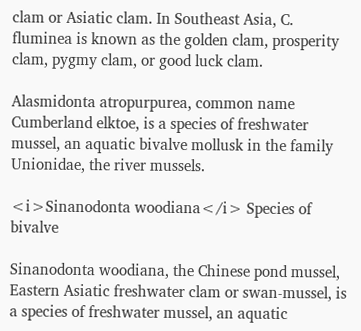clam or Asiatic clam. In Southeast Asia, C. fluminea is known as the golden clam, prosperity clam, pygmy clam, or good luck clam.

Alasmidonta atropurpurea, common name Cumberland elktoe, is a species of freshwater mussel, an aquatic bivalve mollusk in the family Unionidae, the river mussels.

<i>Sinanodonta woodiana</i> Species of bivalve

Sinanodonta woodiana, the Chinese pond mussel, Eastern Asiatic freshwater clam or swan-mussel, is a species of freshwater mussel, an aquatic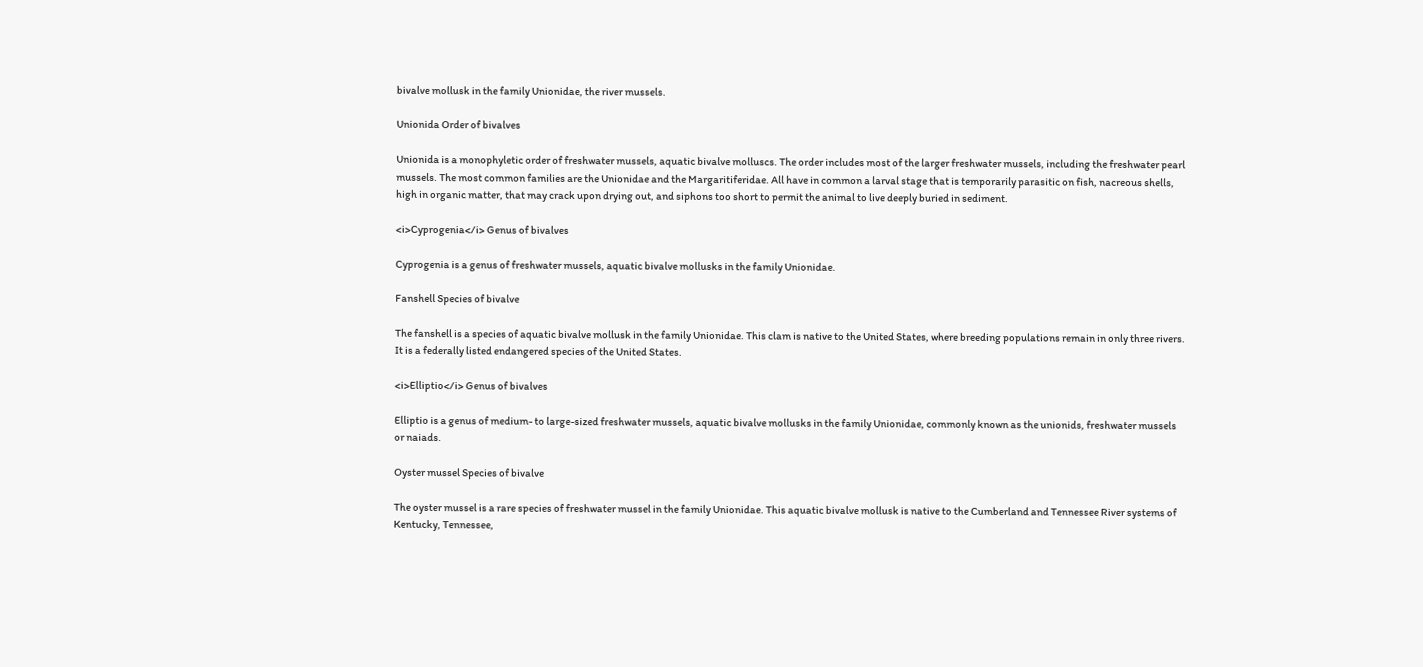bivalve mollusk in the family Unionidae, the river mussels.

Unionida Order of bivalves

Unionida is a monophyletic order of freshwater mussels, aquatic bivalve molluscs. The order includes most of the larger freshwater mussels, including the freshwater pearl mussels. The most common families are the Unionidae and the Margaritiferidae. All have in common a larval stage that is temporarily parasitic on fish, nacreous shells, high in organic matter, that may crack upon drying out, and siphons too short to permit the animal to live deeply buried in sediment.

<i>Cyprogenia</i> Genus of bivalves

Cyprogenia is a genus of freshwater mussels, aquatic bivalve mollusks in the family Unionidae.

Fanshell Species of bivalve

The fanshell is a species of aquatic bivalve mollusk in the family Unionidae. This clam is native to the United States, where breeding populations remain in only three rivers. It is a federally listed endangered species of the United States.

<i>Elliptio</i> Genus of bivalves

Elliptio is a genus of medium- to large-sized freshwater mussels, aquatic bivalve mollusks in the family Unionidae, commonly known as the unionids, freshwater mussels or naiads.

Oyster mussel Species of bivalve

The oyster mussel is a rare species of freshwater mussel in the family Unionidae. This aquatic bivalve mollusk is native to the Cumberland and Tennessee River systems of Kentucky, Tennessee,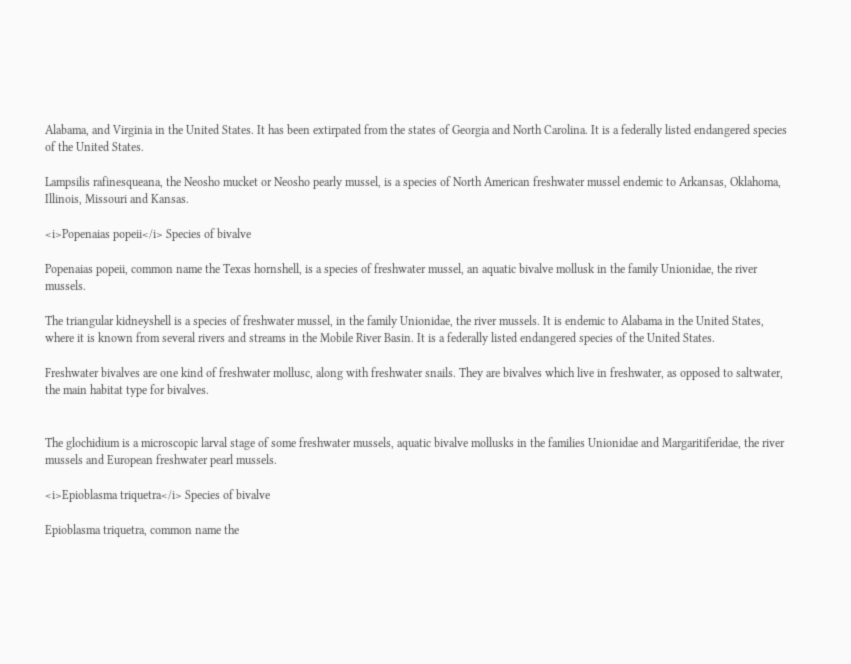Alabama, and Virginia in the United States. It has been extirpated from the states of Georgia and North Carolina. It is a federally listed endangered species of the United States.

Lampsilis rafinesqueana, the Neosho mucket or Neosho pearly mussel, is a species of North American freshwater mussel endemic to Arkansas, Oklahoma, Illinois, Missouri and Kansas.

<i>Popenaias popeii</i> Species of bivalve

Popenaias popeii, common name the Texas hornshell, is a species of freshwater mussel, an aquatic bivalve mollusk in the family Unionidae, the river mussels.

The triangular kidneyshell is a species of freshwater mussel, in the family Unionidae, the river mussels. It is endemic to Alabama in the United States, where it is known from several rivers and streams in the Mobile River Basin. It is a federally listed endangered species of the United States.

Freshwater bivalves are one kind of freshwater mollusc, along with freshwater snails. They are bivalves which live in freshwater, as opposed to saltwater, the main habitat type for bivalves.


The glochidium is a microscopic larval stage of some freshwater mussels, aquatic bivalve mollusks in the families Unionidae and Margaritiferidae, the river mussels and European freshwater pearl mussels.

<i>Epioblasma triquetra</i> Species of bivalve

Epioblasma triquetra, common name the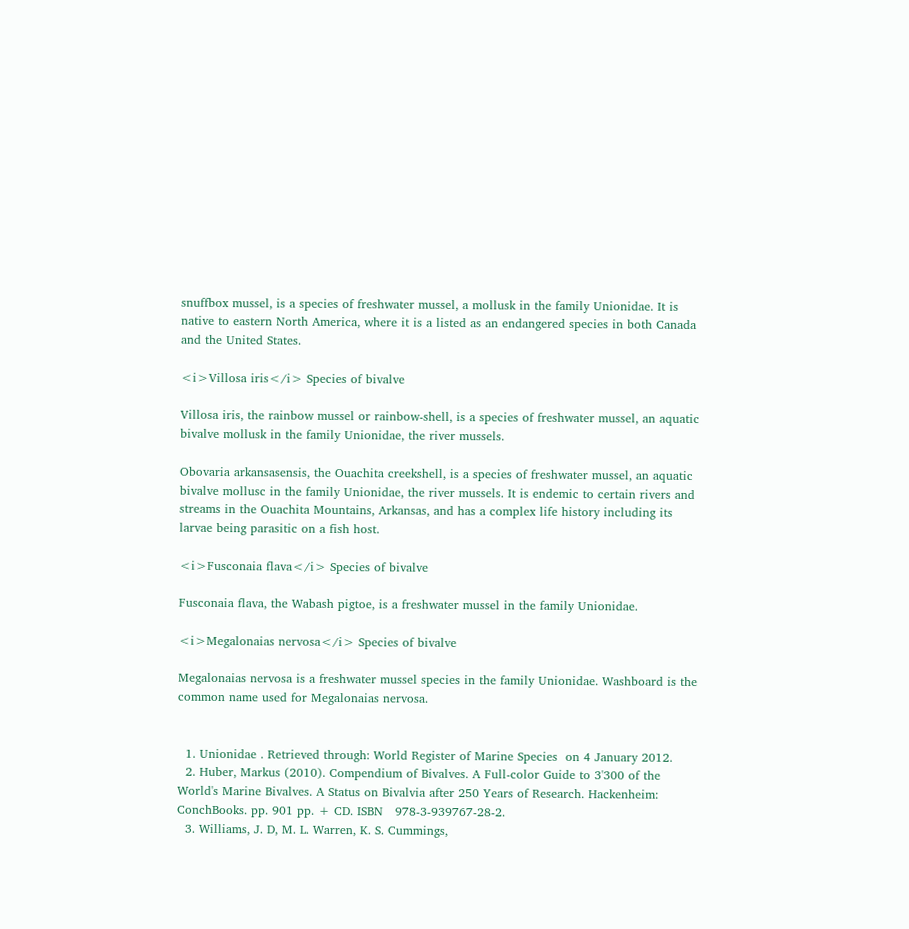snuffbox mussel, is a species of freshwater mussel, a mollusk in the family Unionidae. It is native to eastern North America, where it is a listed as an endangered species in both Canada and the United States.

<i>Villosa iris</i> Species of bivalve

Villosa iris, the rainbow mussel or rainbow-shell, is a species of freshwater mussel, an aquatic bivalve mollusk in the family Unionidae, the river mussels.

Obovaria arkansasensis, the Ouachita creekshell, is a species of freshwater mussel, an aquatic bivalve mollusc in the family Unionidae, the river mussels. It is endemic to certain rivers and streams in the Ouachita Mountains, Arkansas, and has a complex life history including its larvae being parasitic on a fish host.

<i>Fusconaia flava</i> Species of bivalve

Fusconaia flava, the Wabash pigtoe, is a freshwater mussel in the family Unionidae.

<i>Megalonaias nervosa</i> Species of bivalve

Megalonaias nervosa is a freshwater mussel species in the family Unionidae. Washboard is the common name used for Megalonaias nervosa.


  1. Unionidae . Retrieved through: World Register of Marine Species  on 4 January 2012.
  2. Huber, Markus (2010). Compendium of Bivalves. A Full-color Guide to 3'300 of the World's Marine Bivalves. A Status on Bivalvia after 250 Years of Research. Hackenheim: ConchBooks. pp. 901 pp. + CD. ISBN   978-3-939767-28-2.
  3. Williams, J. D, M. L. Warren, K. S. Cummings,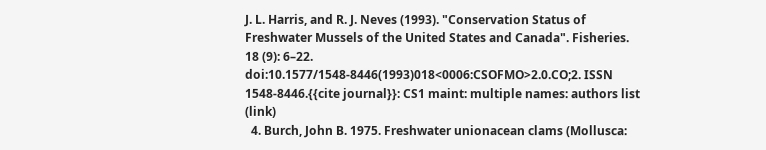J. L. Harris, and R. J. Neves (1993). "Conservation Status of Freshwater Mussels of the United States and Canada". Fisheries. 18 (9): 6–22. doi:10.1577/1548-8446(1993)018<0006:CSOFMO>2.0.CO;2. ISSN   1548-8446.{{cite journal}}: CS1 maint: multiple names: authors list (link)
  4. Burch, John B. 1975. Freshwater unionacean clams (Mollusca: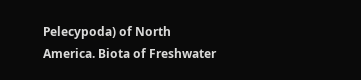Pelecypoda) of North America. Biota of Freshwater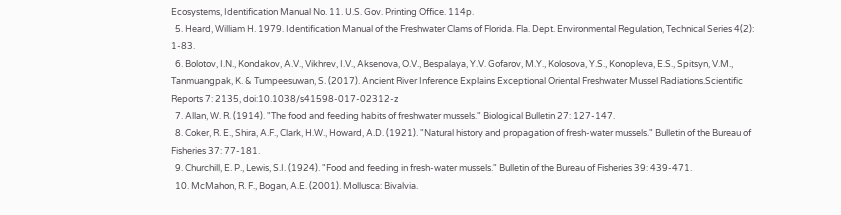Ecosystems, Identification Manual No. 11. U.S. Gov. Printing Office. 114p.
  5. Heard, William H. 1979. Identification Manual of the Freshwater Clams of Florida. Fla. Dept. Environmental Regulation, Technical Series 4(2): 1-83.
  6. Bolotov, I.N., Kondakov, A.V., Vikhrev, I.V., Aksenova, O.V., Bespalaya, Y.V. Gofarov, M.Y., Kolosova, Y.S., Konopleva, E.S., Spitsyn, V.M., Tanmuangpak, K. & Tumpeesuwan, S. (2017). Ancient River Inference Explains Exceptional Oriental Freshwater Mussel Radiations.Scientific Reports 7: 2135, doi:10.1038/s41598-017-02312-z
  7. Allan, W. R. (1914). "The food and feeding habits of freshwater mussels." Biological Bulletin 27: 127-147.
  8. Coker, R. E., Shira, A.F., Clark, H.W., Howard, A.D. (1921). "Natural history and propagation of fresh-water mussels." Bulletin of the Bureau of Fisheries 37: 77-181.
  9. Churchill, E. P., Lewis, S.I. (1924). "Food and feeding in fresh-water mussels." Bulletin of the Bureau of Fisheries 39: 439-471.
  10. McMahon, R. F., Bogan, A.E. (2001). Mollusca: Bivalvia.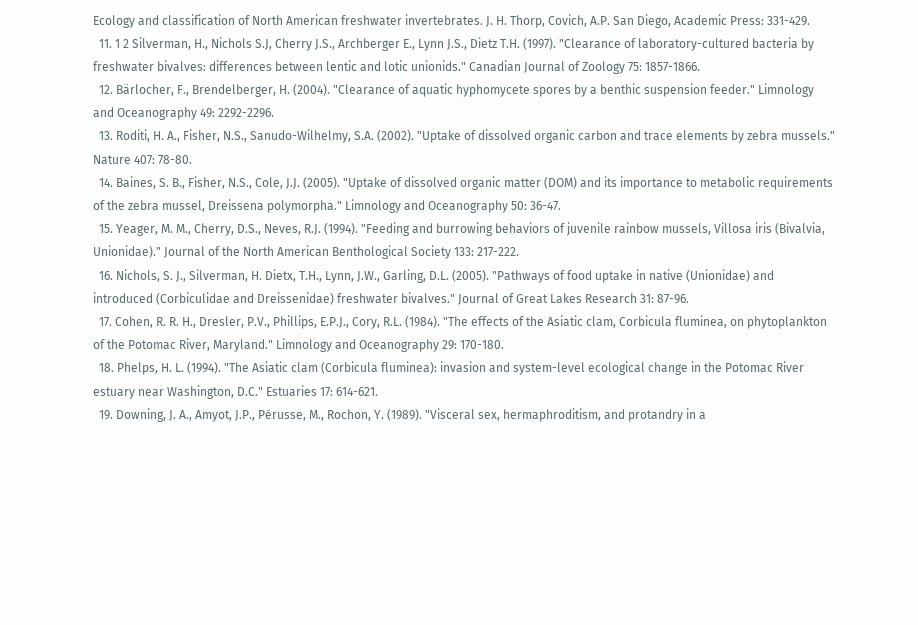Ecology and classification of North American freshwater invertebrates. J. H. Thorp, Covich, A.P. San Diego, Academic Press: 331-429.
  11. 1 2 Silverman, H., Nichols S.J, Cherry J.S., Archberger E., Lynn J.S., Dietz T.H. (1997). "Clearance of laboratory-cultured bacteria by freshwater bivalves: differences between lentic and lotic unionids." Canadian Journal of Zoology 75: 1857-1866.
  12. Bärlocher, F., Brendelberger, H. (2004). "Clearance of aquatic hyphomycete spores by a benthic suspension feeder." Limnology and Oceanography 49: 2292-2296.
  13. Roditi, H. A., Fisher, N.S., Sanudo-Wilhelmy, S.A. (2002). "Uptake of dissolved organic carbon and trace elements by zebra mussels." Nature 407: 78-80.
  14. Baines, S. B., Fisher, N.S., Cole, J.J. (2005). "Uptake of dissolved organic matter (DOM) and its importance to metabolic requirements of the zebra mussel, Dreissena polymorpha." Limnology and Oceanography 50: 36-47.
  15. Yeager, M. M., Cherry, D.S., Neves, R.J. (1994). "Feeding and burrowing behaviors of juvenile rainbow mussels, Villosa iris (Bivalvia, Unionidae)." Journal of the North American Benthological Society 133: 217-222.
  16. Nichols, S. J., Silverman, H. Dietx, T.H., Lynn, J.W., Garling, D.L. (2005). "Pathways of food uptake in native (Unionidae) and introduced (Corbiculidae and Dreissenidae) freshwater bivalves." Journal of Great Lakes Research 31: 87-96.
  17. Cohen, R. R. H., Dresler, P.V., Phillips, E.P.J., Cory, R.L. (1984). "The effects of the Asiatic clam, Corbicula fluminea, on phytoplankton of the Potomac River, Maryland." Limnology and Oceanography 29: 170-180.
  18. Phelps, H. L. (1994). "The Asiatic clam (Corbicula fluminea): invasion and system-level ecological change in the Potomac River estuary near Washington, D.C." Estuaries 17: 614-621.
  19. Downing, J. A., Amyot, J.P., Pérusse, M., Rochon, Y. (1989). "Visceral sex, hermaphroditism, and protandry in a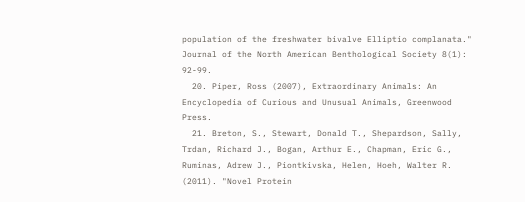population of the freshwater bivalve Elliptio complanata." Journal of the North American Benthological Society 8(1): 92-99.
  20. Piper, Ross (2007), Extraordinary Animals: An Encyclopedia of Curious and Unusual Animals, Greenwood Press.
  21. Breton, S., Stewart, Donald T., Shepardson, Sally, Trdan, Richard J., Bogan, Arthur E., Chapman, Eric G., Ruminas, Adrew J., Piontkivska, Helen, Hoeh, Walter R. (2011). "Novel Protein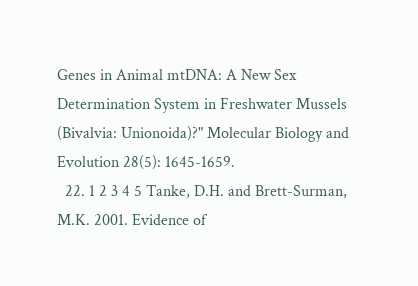Genes in Animal mtDNA: A New Sex Determination System in Freshwater Mussels (Bivalvia: Unionoida)?" Molecular Biology and Evolution 28(5): 1645-1659.
  22. 1 2 3 4 5 Tanke, D.H. and Brett-Surman, M.K. 2001. Evidence of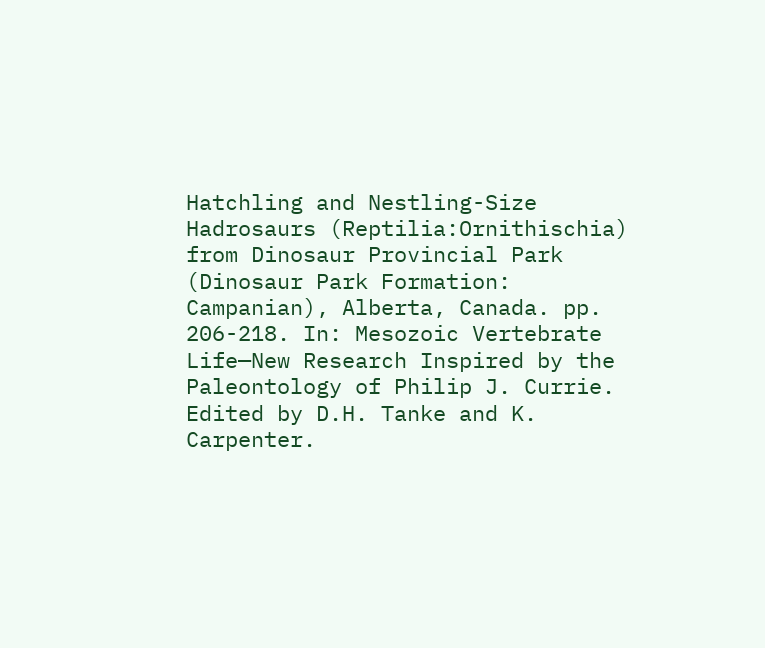Hatchling and Nestling-Size Hadrosaurs (Reptilia:Ornithischia) from Dinosaur Provincial Park (Dinosaur Park Formation: Campanian), Alberta, Canada. pp. 206-218. In: Mesozoic Vertebrate Life—New Research Inspired by the Paleontology of Philip J. Currie. Edited by D.H. Tanke and K. Carpenter.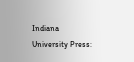Indiana University Press: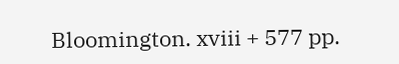Bloomington. xviii + 577 pp.